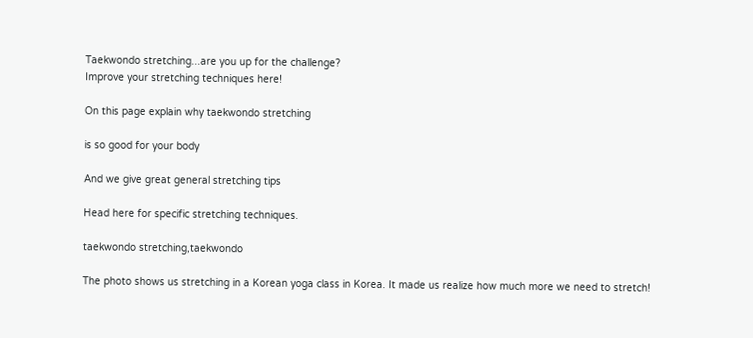Taekwondo stretching...are you up for the challenge?
Improve your stretching techniques here!

On this page explain why taekwondo stretching

is so good for your body

And we give great general stretching tips

Head here for specific stretching techniques.

taekwondo stretching,taekwondo

The photo shows us stretching in a Korean yoga class in Korea. It made us realize how much more we need to stretch!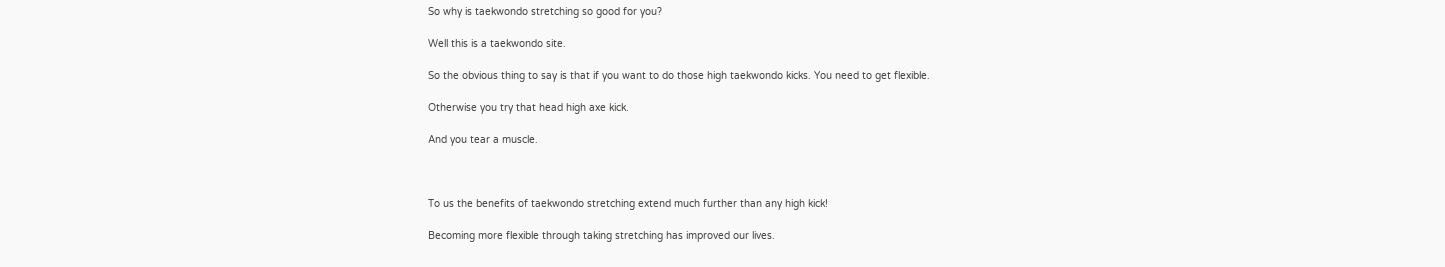So why is taekwondo stretching so good for you?

Well this is a taekwondo site.

So the obvious thing to say is that if you want to do those high taekwondo kicks. You need to get flexible.

Otherwise you try that head high axe kick.

And you tear a muscle.



To us the benefits of taekwondo stretching extend much further than any high kick!

Becoming more flexible through taking stretching has improved our lives.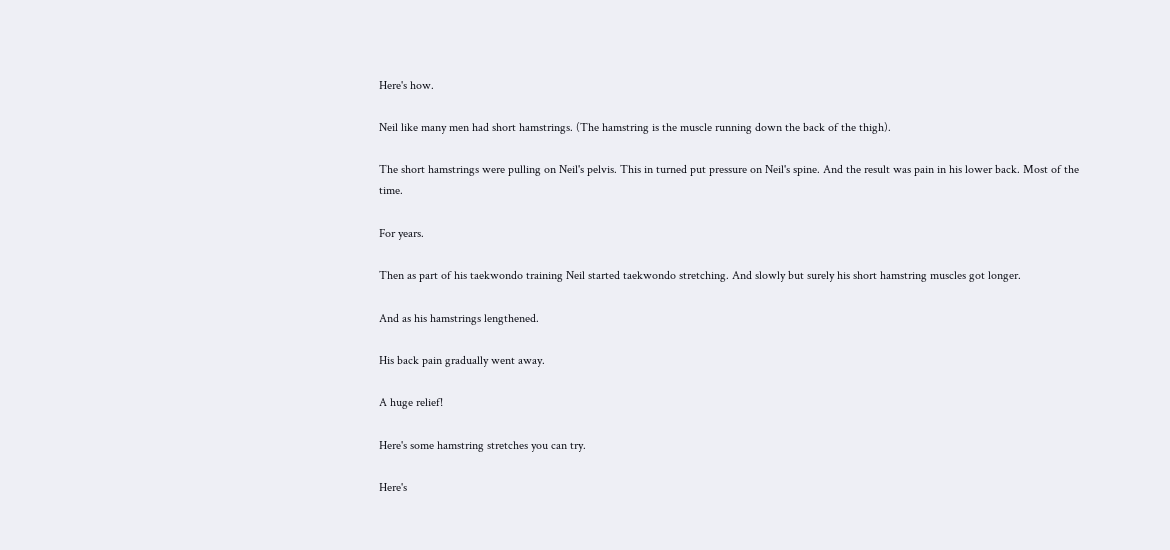Here's how.

Neil like many men had short hamstrings. (The hamstring is the muscle running down the back of the thigh).

The short hamstrings were pulling on Neil's pelvis. This in turned put pressure on Neil's spine. And the result was pain in his lower back. Most of the time.

For years.

Then as part of his taekwondo training Neil started taekwondo stretching. And slowly but surely his short hamstring muscles got longer.

And as his hamstrings lengthened.

His back pain gradually went away.

A huge relief!

Here's some hamstring stretches you can try.

Here's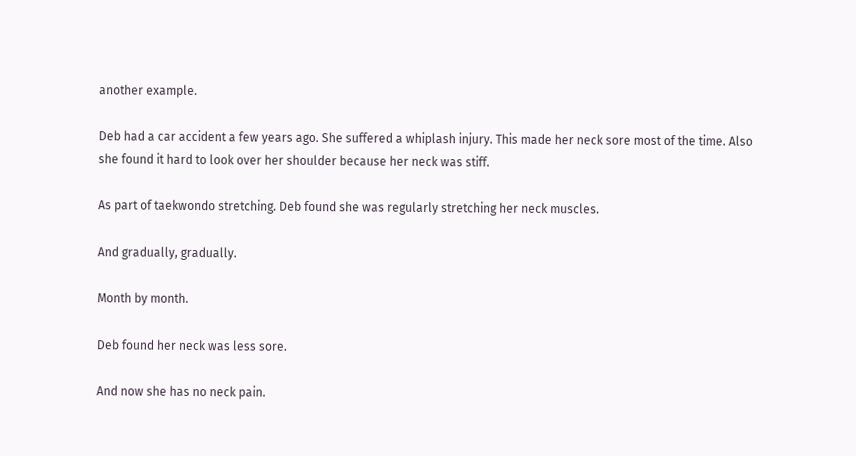another example.

Deb had a car accident a few years ago. She suffered a whiplash injury. This made her neck sore most of the time. Also she found it hard to look over her shoulder because her neck was stiff.

As part of taekwondo stretching. Deb found she was regularly stretching her neck muscles.

And gradually, gradually.

Month by month.

Deb found her neck was less sore.

And now she has no neck pain.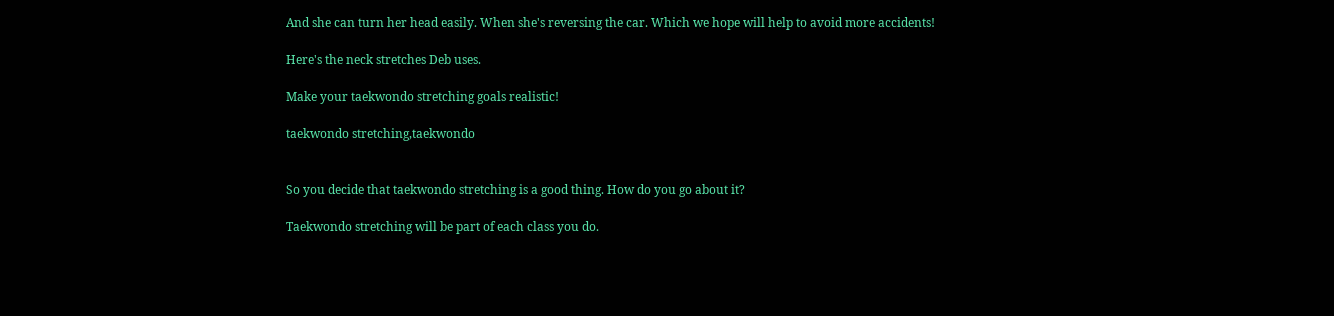And she can turn her head easily. When she's reversing the car. Which we hope will help to avoid more accidents!

Here's the neck stretches Deb uses.

Make your taekwondo stretching goals realistic!

taekwondo stretching,taekwondo


So you decide that taekwondo stretching is a good thing. How do you go about it?

Taekwondo stretching will be part of each class you do.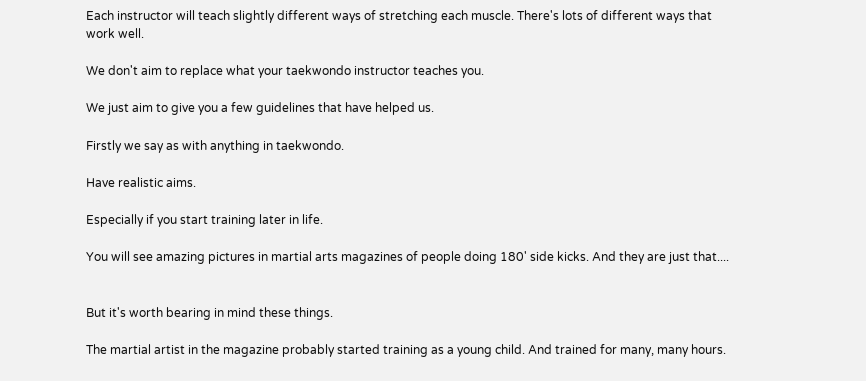Each instructor will teach slightly different ways of stretching each muscle. There's lots of different ways that work well.

We don't aim to replace what your taekwondo instructor teaches you.

We just aim to give you a few guidelines that have helped us.

Firstly we say as with anything in taekwondo.

Have realistic aims.

Especially if you start training later in life.

You will see amazing pictures in martial arts magazines of people doing 180' side kicks. And they are just that....


But it's worth bearing in mind these things.

The martial artist in the magazine probably started training as a young child. And trained for many, many hours.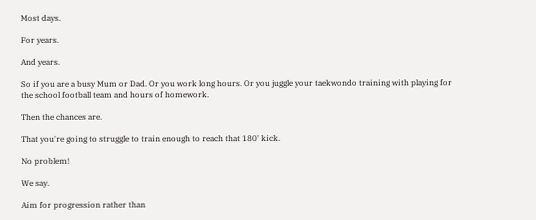Most days.

For years.

And years.

So if you are a busy Mum or Dad. Or you work long hours. Or you juggle your taekwondo training with playing for the school football team and hours of homework.

Then the chances are.

That you're going to struggle to train enough to reach that 180' kick.

No problem!

We say.

Aim for progression rather than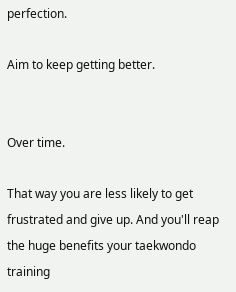perfection.

Aim to keep getting better.


Over time.

That way you are less likely to get frustrated and give up. And you'll reap the huge benefits your taekwondo training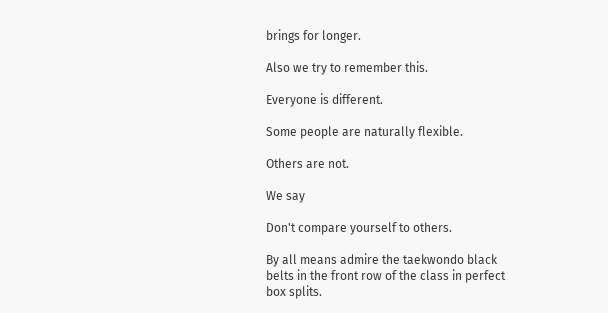brings for longer.

Also we try to remember this.

Everyone is different.

Some people are naturally flexible.

Others are not.

We say

Don't compare yourself to others.

By all means admire the taekwondo black belts in the front row of the class in perfect box splits.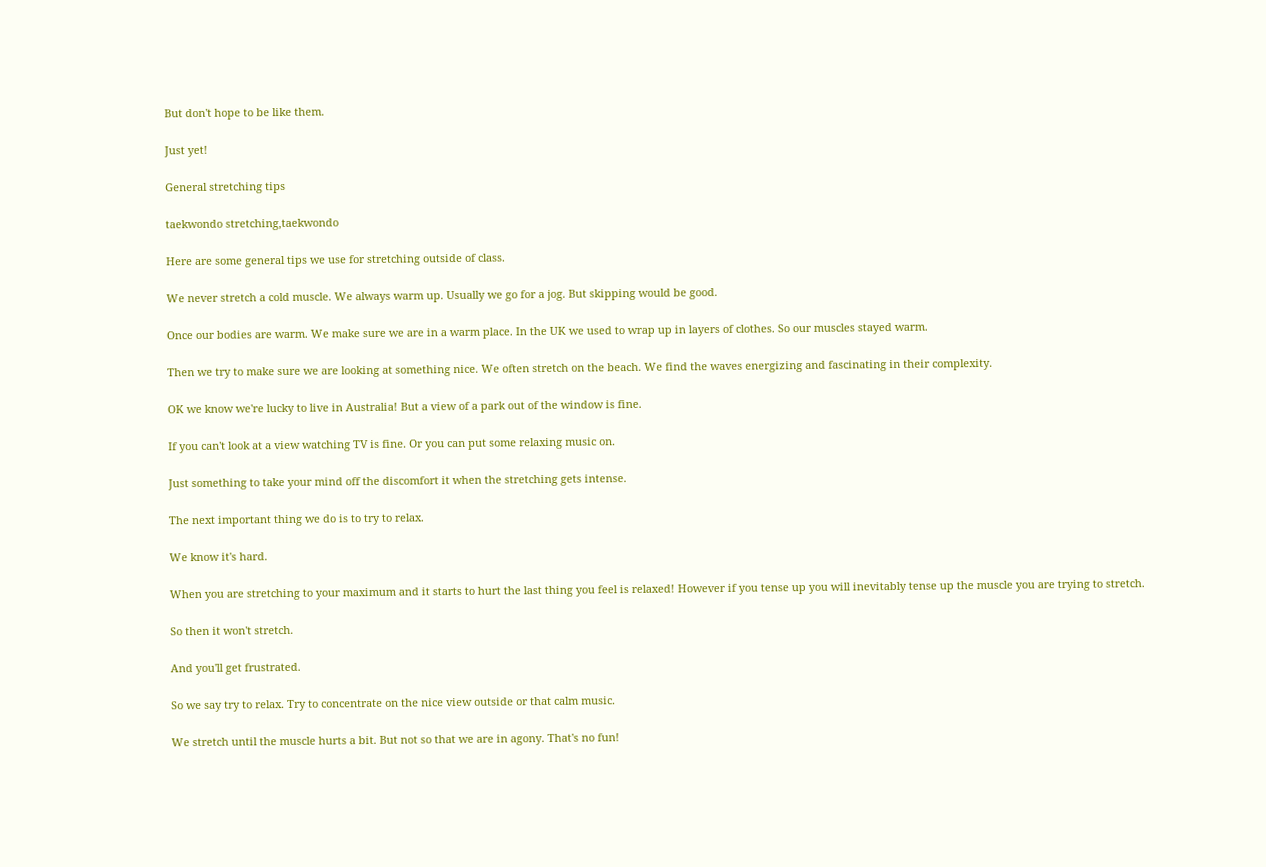But don't hope to be like them.

Just yet!

General stretching tips

taekwondo stretching,taekwondo

Here are some general tips we use for stretching outside of class.

We never stretch a cold muscle. We always warm up. Usually we go for a jog. But skipping would be good.

Once our bodies are warm. We make sure we are in a warm place. In the UK we used to wrap up in layers of clothes. So our muscles stayed warm.

Then we try to make sure we are looking at something nice. We often stretch on the beach. We find the waves energizing and fascinating in their complexity.

OK we know we're lucky to live in Australia! But a view of a park out of the window is fine.

If you can't look at a view watching TV is fine. Or you can put some relaxing music on.

Just something to take your mind off the discomfort it when the stretching gets intense.

The next important thing we do is to try to relax.

We know it's hard.

When you are stretching to your maximum and it starts to hurt the last thing you feel is relaxed! However if you tense up you will inevitably tense up the muscle you are trying to stretch.

So then it won't stretch.

And you'll get frustrated.

So we say try to relax. Try to concentrate on the nice view outside or that calm music.

We stretch until the muscle hurts a bit. But not so that we are in agony. That's no fun!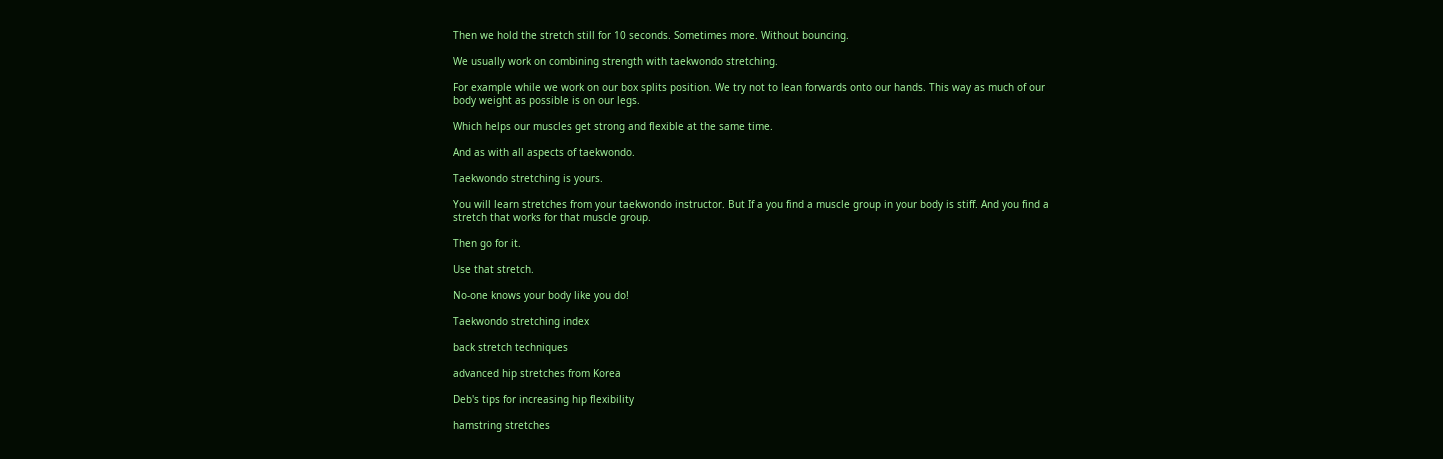Then we hold the stretch still for 10 seconds. Sometimes more. Without bouncing.

We usually work on combining strength with taekwondo stretching.

For example while we work on our box splits position. We try not to lean forwards onto our hands. This way as much of our body weight as possible is on our legs.

Which helps our muscles get strong and flexible at the same time.

And as with all aspects of taekwondo.

Taekwondo stretching is yours.

You will learn stretches from your taekwondo instructor. But If a you find a muscle group in your body is stiff. And you find a stretch that works for that muscle group.

Then go for it.

Use that stretch.

No-one knows your body like you do!

Taekwondo stretching index

back stretch techniques

advanced hip stretches from Korea

Deb's tips for increasing hip flexibility

hamstring stretches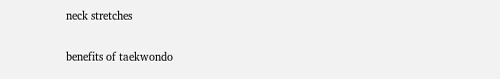neck stretches

benefits of taekwondo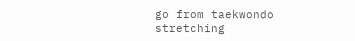go from taekwondo stretching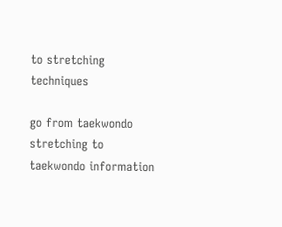to stretching techniques

go from taekwondo stretching to taekwondo information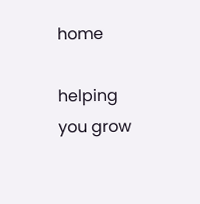home

helping you grow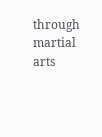through martial arts